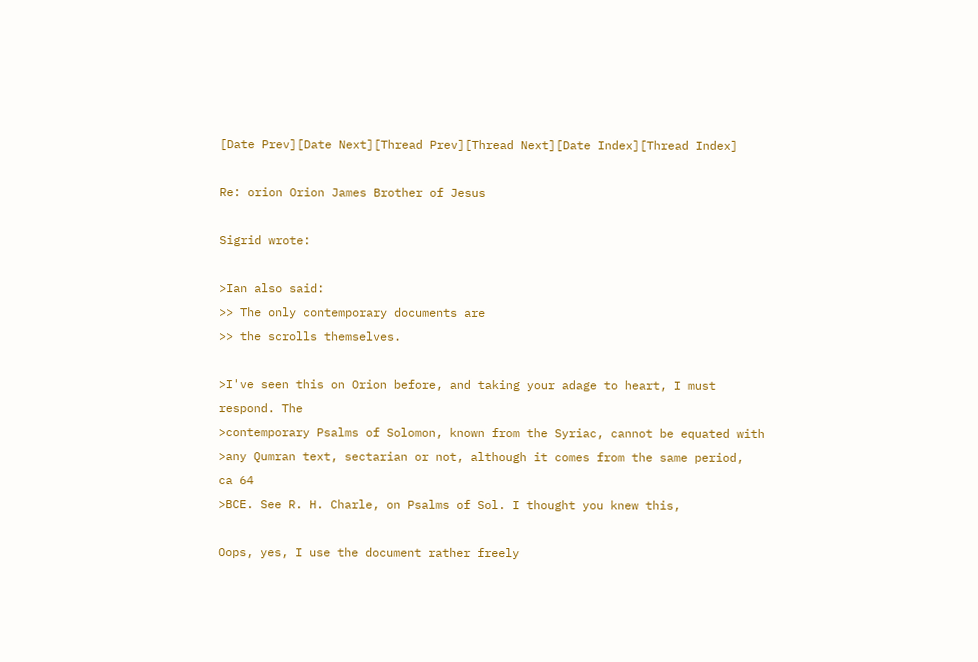[Date Prev][Date Next][Thread Prev][Thread Next][Date Index][Thread Index]

Re: orion Orion James Brother of Jesus

Sigrid wrote:

>Ian also said:
>> The only contemporary documents are
>> the scrolls themselves.

>I've seen this on Orion before, and taking your adage to heart, I must
respond. The
>contemporary Psalms of Solomon, known from the Syriac, cannot be equated with
>any Qumran text, sectarian or not, although it comes from the same period,
ca 64
>BCE. See R. H. Charle, on Psalms of Sol. I thought you knew this,

Oops, yes, I use the document rather freely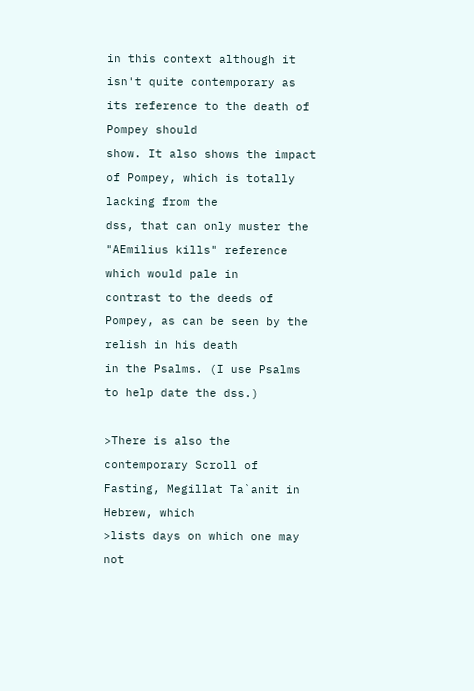in this context although it
isn't quite contemporary as its reference to the death of Pompey should
show. It also shows the impact of Pompey, which is totally lacking from the
dss, that can only muster the "AEmilius kills" reference which would pale in
contrast to the deeds of Pompey, as can be seen by the relish in his death
in the Psalms. (I use Psalms to help date the dss.)

>There is also the contemporary Scroll of Fasting, Megillat Ta`anit in
Hebrew, which
>lists days on which one may not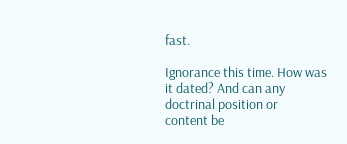fast.

Ignorance this time. How was it dated? And can any doctrinal position or
content be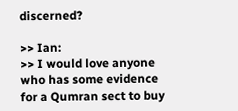discerned?

>> Ian:
>> I would love anyone who has some evidence for a Qumran sect to buy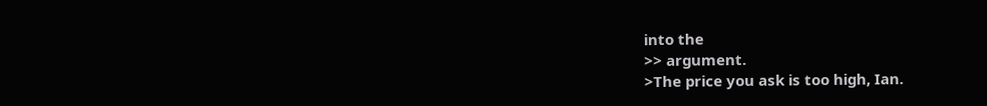into the
>> argument.
>The price you ask is too high, Ian.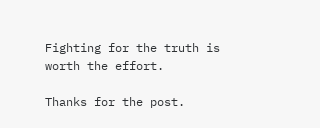Fighting for the truth is worth the effort.

Thanks for the post.